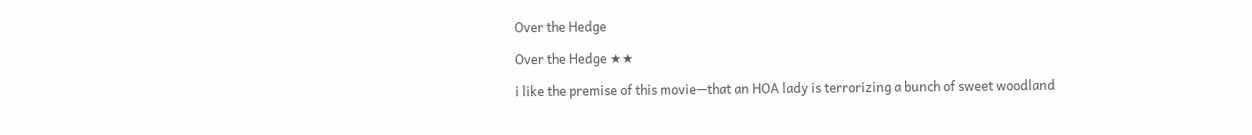Over the Hedge

Over the Hedge ★★

i like the premise of this movie—that an HOA lady is terrorizing a bunch of sweet woodland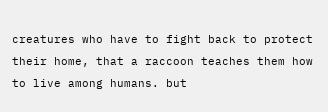creatures who have to fight back to protect their home, that a raccoon teaches them how to live among humans. but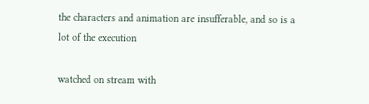the characters and animation are insufferable, and so is a lot of the execution

watched on stream with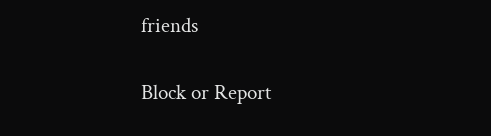friends

Block or Report